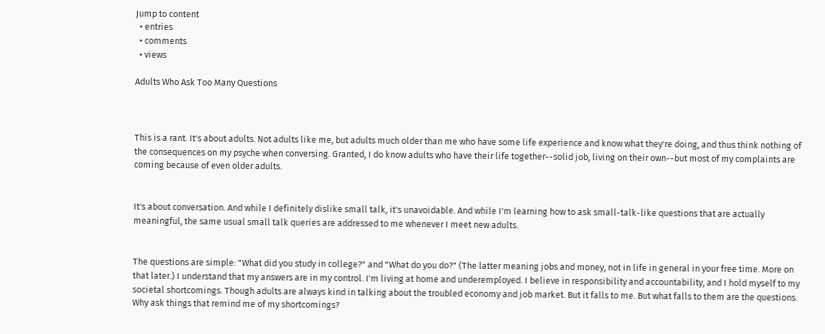Jump to content
  • entries
  • comments
  • views

Adults Who Ask Too Many Questions



This is a rant. It's about adults. Not adults like me, but adults much older than me who have some life experience and know what they're doing, and thus think nothing of the consequences on my psyche when conversing. Granted, I do know adults who have their life together--solid job, living on their own--but most of my complaints are coming because of even older adults.


It's about conversation. And while I definitely dislike small talk, it's unavoidable. And while I'm learning how to ask small-talk-like questions that are actually meaningful, the same usual small talk queries are addressed to me whenever I meet new adults.


The questions are simple: "What did you study in college?" and "What do you do?" (The latter meaning jobs and money, not in life in general in your free time. More on that later.) I understand that my answers are in my control. I'm living at home and underemployed. I believe in responsibility and accountability, and I hold myself to my societal shortcomings. Though adults are always kind in talking about the troubled economy and job market. But it falls to me. But what falls to them are the questions. Why ask things that remind me of my shortcomings?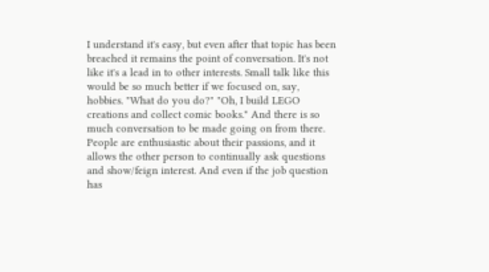I understand it's easy, but even after that topic has been breached it remains the point of conversation. It's not like it's a lead in to other interests. Small talk like this would be so much better if we focused on, say, hobbies. "What do you do?" "Oh, I build LEGO creations and collect comic books." And there is so much conversation to be made going on from there. People are enthusiastic about their passions, and it allows the other person to continually ask questions and show/feign interest. And even if the job question has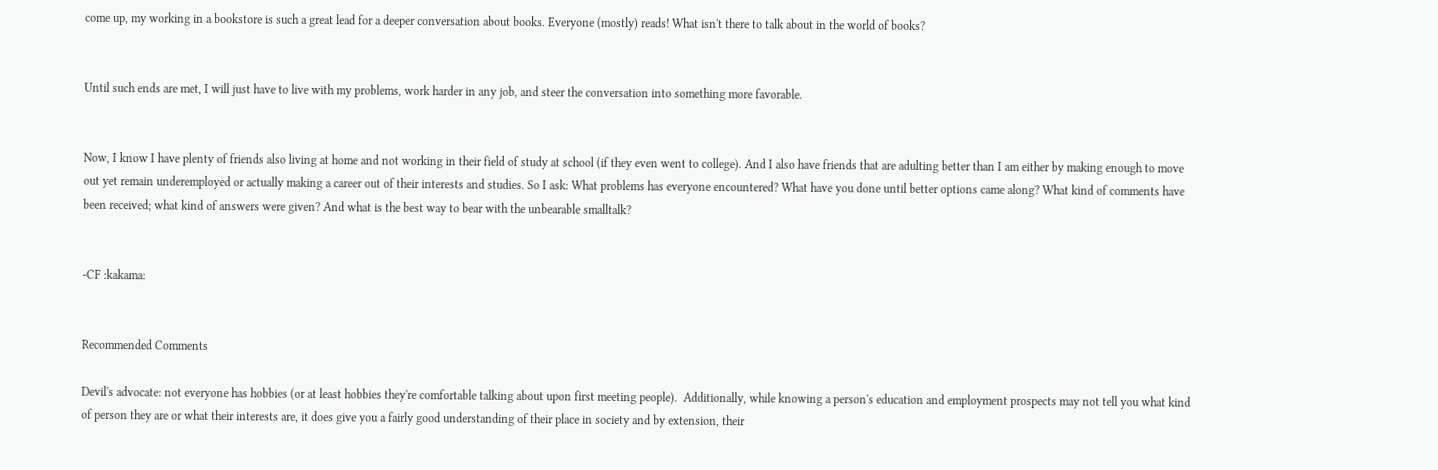come up, my working in a bookstore is such a great lead for a deeper conversation about books. Everyone (mostly) reads! What isn't there to talk about in the world of books?


Until such ends are met, I will just have to live with my problems, work harder in any job, and steer the conversation into something more favorable.


Now, I know I have plenty of friends also living at home and not working in their field of study at school (if they even went to college). And I also have friends that are adulting better than I am either by making enough to move out yet remain underemployed or actually making a career out of their interests and studies. So I ask: What problems has everyone encountered? What have you done until better options came along? What kind of comments have been received; what kind of answers were given? And what is the best way to bear with the unbearable smalltalk?


-CF :kakama:


Recommended Comments

Devil's advocate: not everyone has hobbies (or at least hobbies they're comfortable talking about upon first meeting people).  Additionally, while knowing a person's education and employment prospects may not tell you what kind of person they are or what their interests are, it does give you a fairly good understanding of their place in society and by extension, their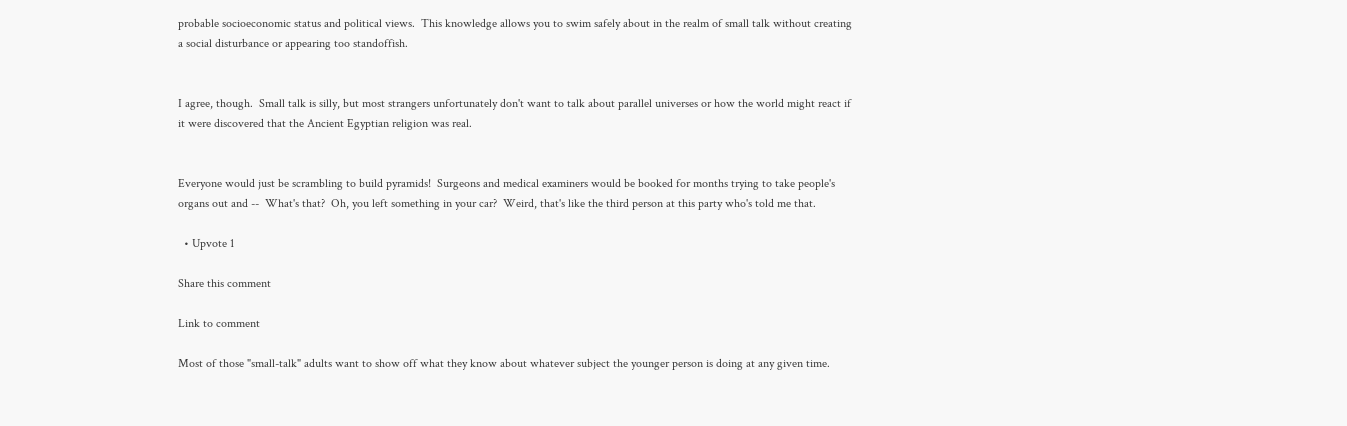probable socioeconomic status and political views.  This knowledge allows you to swim safely about in the realm of small talk without creating a social disturbance or appearing too standoffish.


I agree, though.  Small talk is silly, but most strangers unfortunately don't want to talk about parallel universes or how the world might react if it were discovered that the Ancient Egyptian religion was real.


Everyone would just be scrambling to build pyramids!  Surgeons and medical examiners would be booked for months trying to take people's organs out and --  What's that?  Oh, you left something in your car?  Weird, that's like the third person at this party who's told me that.

  • Upvote 1

Share this comment

Link to comment

Most of those "small-talk" adults want to show off what they know about whatever subject the younger person is doing at any given time.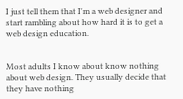I just tell them that I'm a web designer and start rambling about how hard it is to get a web design education.


Most adults I know about know nothing about web design. They usually decide that they have nothing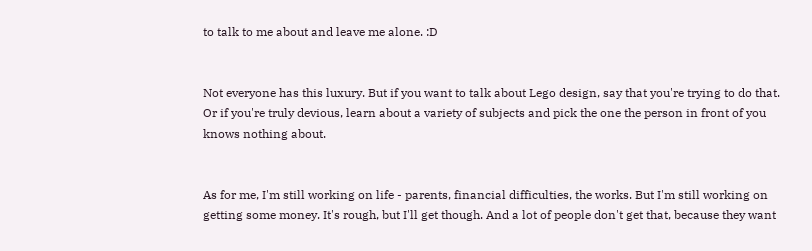to talk to me about and leave me alone. :D


Not everyone has this luxury. But if you want to talk about Lego design, say that you're trying to do that. Or if you're truly devious, learn about a variety of subjects and pick the one the person in front of you knows nothing about.


As for me, I'm still working on life - parents, financial difficulties, the works. But I'm still working on getting some money. It's rough, but I'll get though. And a lot of people don't get that, because they want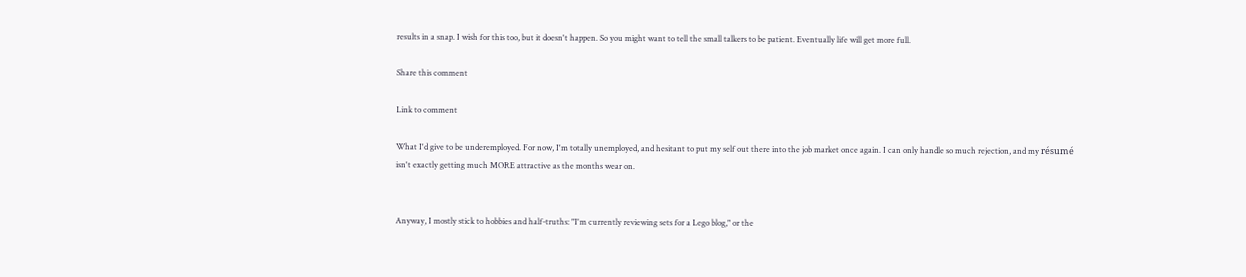results in a snap. I wish for this too, but it doesn't happen. So you might want to tell the small talkers to be patient. Eventually life will get more full.

Share this comment

Link to comment

What I'd give to be underemployed. For now, I'm totally unemployed, and hesitant to put my self out there into the job market once again. I can only handle so much rejection, and my résumé isn't exactly getting much MORE attractive as the months wear on.


Anyway, I mostly stick to hobbies and half-truths: "I'm currently reviewing sets for a Lego blog," or the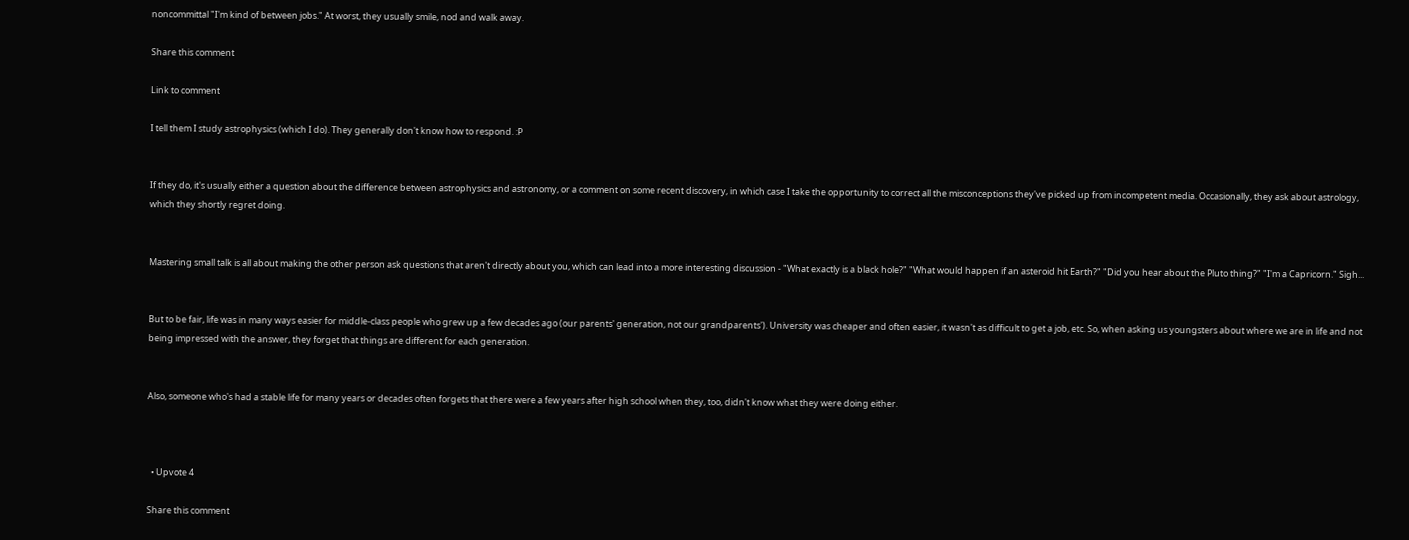noncommittal "I'm kind of between jobs." At worst, they usually smile, nod and walk away.

Share this comment

Link to comment

I tell them I study astrophysics (which I do). They generally don't know how to respond. :P


If they do, it's usually either a question about the difference between astrophysics and astronomy, or a comment on some recent discovery, in which case I take the opportunity to correct all the misconceptions they've picked up from incompetent media. Occasionally, they ask about astrology, which they shortly regret doing.


Mastering small talk is all about making the other person ask questions that aren't directly about you, which can lead into a more interesting discussion - "What exactly is a black hole?" "What would happen if an asteroid hit Earth?" "Did you hear about the Pluto thing?" "I'm a Capricorn." Sigh...


But to be fair, life was in many ways easier for middle-class people who grew up a few decades ago (our parents' generation, not our grandparents'). University was cheaper and often easier, it wasn't as difficult to get a job, etc. So, when asking us youngsters about where we are in life and not being impressed with the answer, they forget that things are different for each generation.


Also, someone who's had a stable life for many years or decades often forgets that there were a few years after high school when they, too, didn't know what they were doing either.



  • Upvote 4

Share this comment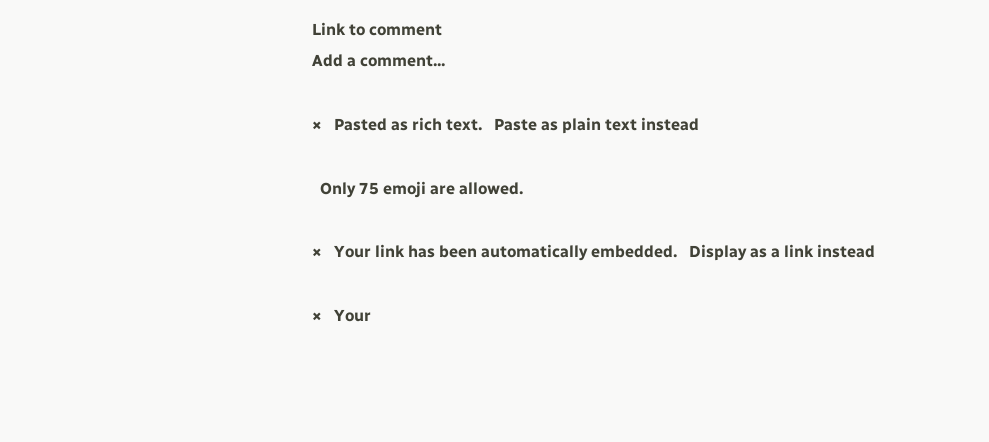Link to comment
Add a comment...

×   Pasted as rich text.   Paste as plain text instead

  Only 75 emoji are allowed.

×   Your link has been automatically embedded.   Display as a link instead

×   Your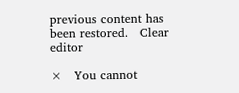previous content has been restored.   Clear editor

×   You cannot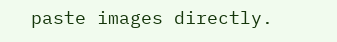paste images directly.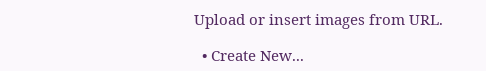Upload or insert images from URL.

  • Create New...